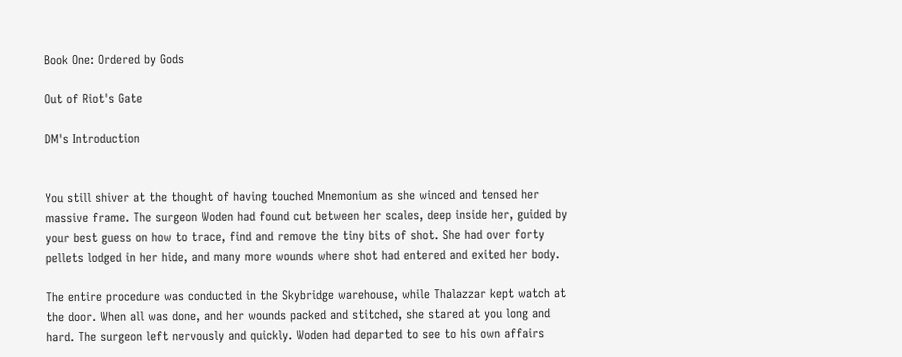Book One: Ordered by Gods

Out of Riot's Gate

DM's Introduction


You still shiver at the thought of having touched Mnemonium as she winced and tensed her massive frame. The surgeon Woden had found cut between her scales, deep inside her, guided by your best guess on how to trace, find and remove the tiny bits of shot. She had over forty pellets lodged in her hide, and many more wounds where shot had entered and exited her body.

The entire procedure was conducted in the Skybridge warehouse, while Thalazzar kept watch at the door. When all was done, and her wounds packed and stitched, she stared at you long and hard. The surgeon left nervously and quickly. Woden had departed to see to his own affairs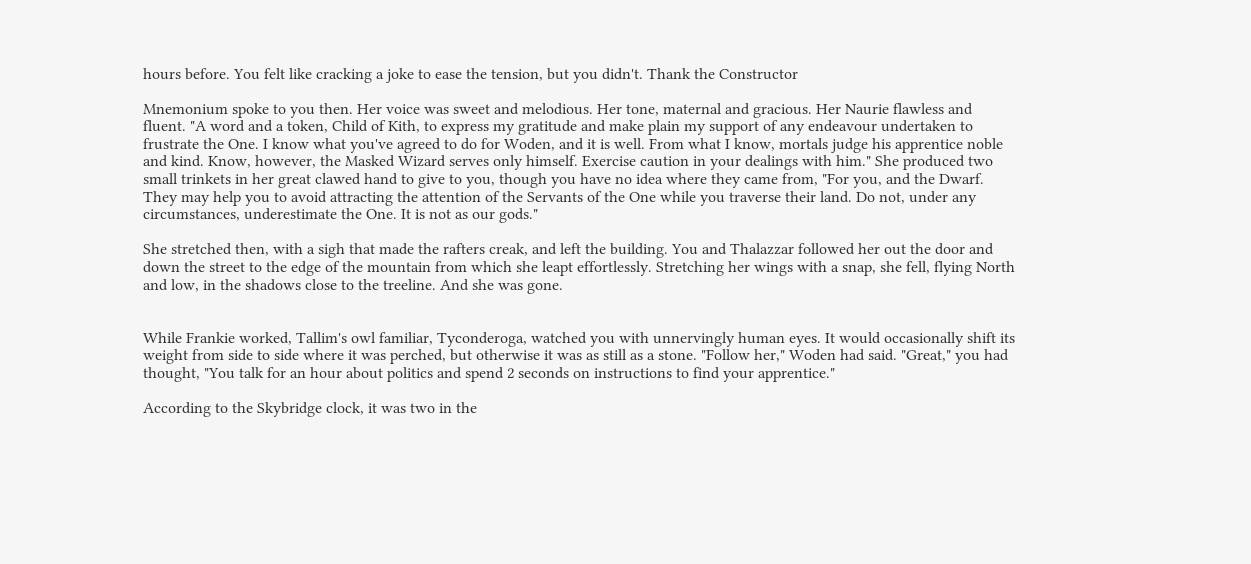hours before. You felt like cracking a joke to ease the tension, but you didn't. Thank the Constructor

Mnemonium spoke to you then. Her voice was sweet and melodious. Her tone, maternal and gracious. Her Naurie flawless and fluent. "A word and a token, Child of Kith, to express my gratitude and make plain my support of any endeavour undertaken to frustrate the One. I know what you've agreed to do for Woden, and it is well. From what I know, mortals judge his apprentice noble and kind. Know, however, the Masked Wizard serves only himself. Exercise caution in your dealings with him." She produced two small trinkets in her great clawed hand to give to you, though you have no idea where they came from, "For you, and the Dwarf. They may help you to avoid attracting the attention of the Servants of the One while you traverse their land. Do not, under any circumstances, underestimate the One. It is not as our gods."

She stretched then, with a sigh that made the rafters creak, and left the building. You and Thalazzar followed her out the door and down the street to the edge of the mountain from which she leapt effortlessly. Stretching her wings with a snap, she fell, flying North and low, in the shadows close to the treeline. And she was gone.


While Frankie worked, Tallim's owl familiar, Tyconderoga, watched you with unnervingly human eyes. It would occasionally shift its weight from side to side where it was perched, but otherwise it was as still as a stone. "Follow her," Woden had said. "Great," you had thought, "You talk for an hour about politics and spend 2 seconds on instructions to find your apprentice."

According to the Skybridge clock, it was two in the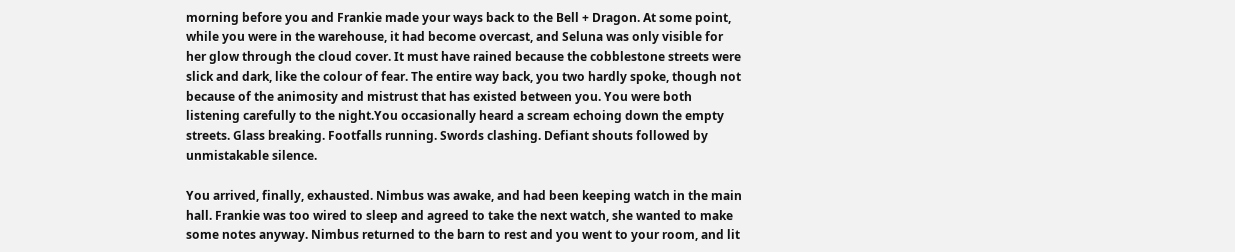morning before you and Frankie made your ways back to the Bell + Dragon. At some point, while you were in the warehouse, it had become overcast, and Seluna was only visible for her glow through the cloud cover. It must have rained because the cobblestone streets were slick and dark, like the colour of fear. The entire way back, you two hardly spoke, though not because of the animosity and mistrust that has existed between you. You were both listening carefully to the night.You occasionally heard a scream echoing down the empty streets. Glass breaking. Footfalls running. Swords clashing. Defiant shouts followed by unmistakable silence.

You arrived, finally, exhausted. Nimbus was awake, and had been keeping watch in the main hall. Frankie was too wired to sleep and agreed to take the next watch, she wanted to make some notes anyway. Nimbus returned to the barn to rest and you went to your room, and lit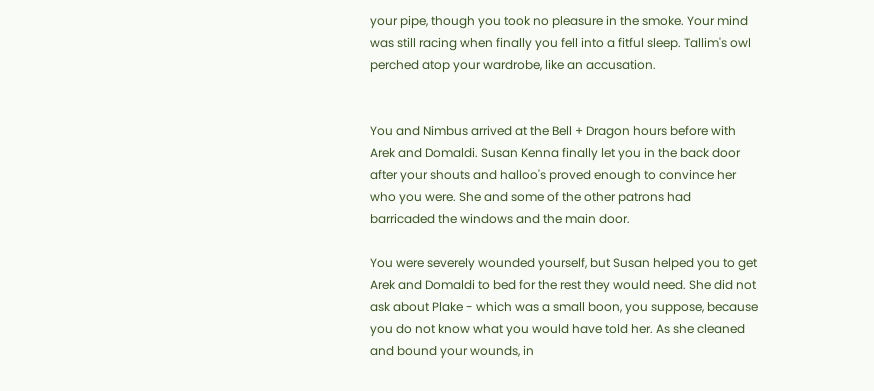your pipe, though you took no pleasure in the smoke. Your mind was still racing when finally you fell into a fitful sleep. Tallim's owl perched atop your wardrobe, like an accusation.


You and Nimbus arrived at the Bell + Dragon hours before with Arek and Domaldi. Susan Kenna finally let you in the back door after your shouts and halloo's proved enough to convince her who you were. She and some of the other patrons had barricaded the windows and the main door.

You were severely wounded yourself, but Susan helped you to get Arek and Domaldi to bed for the rest they would need. She did not ask about Plake - which was a small boon, you suppose, because you do not know what you would have told her. As she cleaned and bound your wounds, in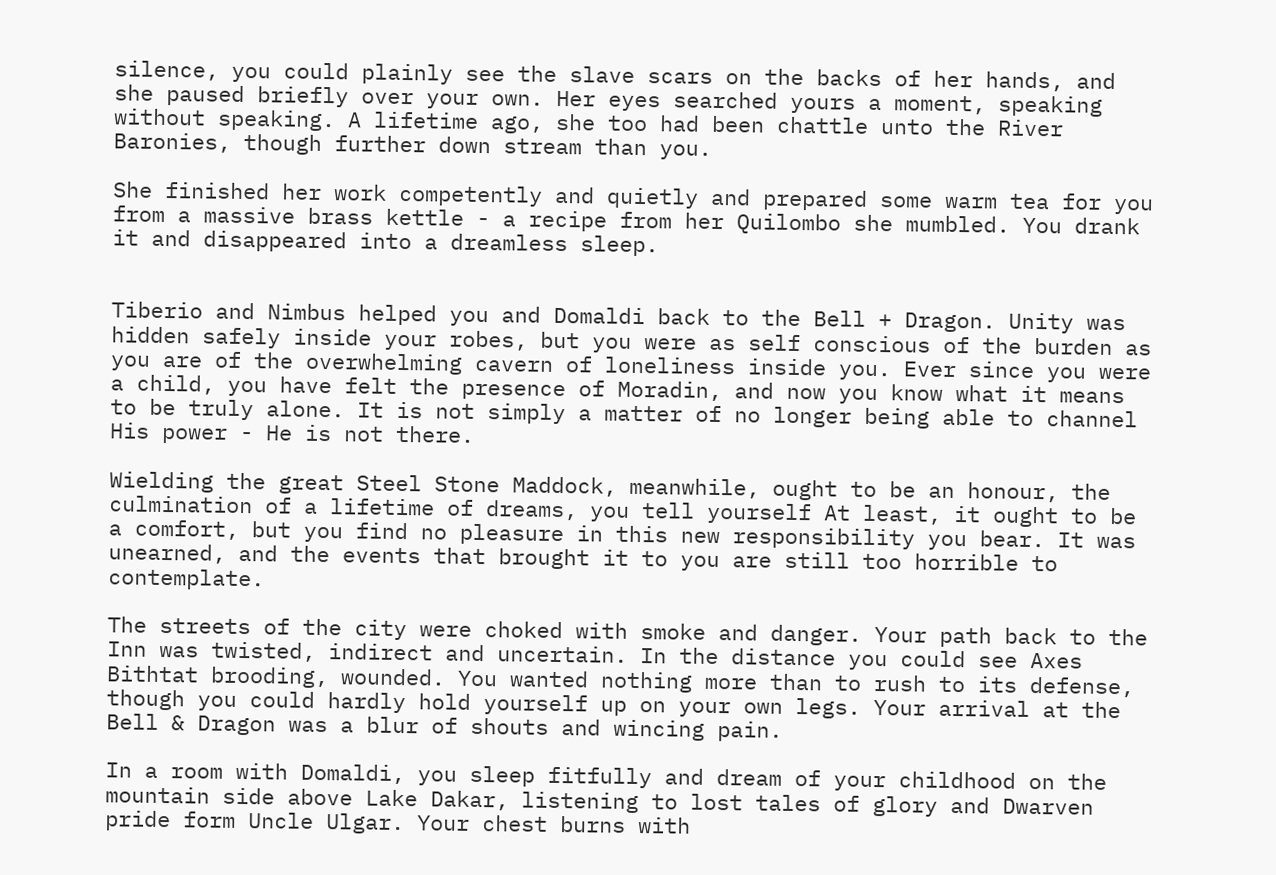silence, you could plainly see the slave scars on the backs of her hands, and she paused briefly over your own. Her eyes searched yours a moment, speaking without speaking. A lifetime ago, she too had been chattle unto the River Baronies, though further down stream than you.

She finished her work competently and quietly and prepared some warm tea for you from a massive brass kettle - a recipe from her Quilombo she mumbled. You drank it and disappeared into a dreamless sleep.


Tiberio and Nimbus helped you and Domaldi back to the Bell + Dragon. Unity was hidden safely inside your robes, but you were as self conscious of the burden as you are of the overwhelming cavern of loneliness inside you. Ever since you were a child, you have felt the presence of Moradin, and now you know what it means to be truly alone. It is not simply a matter of no longer being able to channel His power - He is not there.

Wielding the great Steel Stone Maddock, meanwhile, ought to be an honour, the culmination of a lifetime of dreams, you tell yourself At least, it ought to be a comfort, but you find no pleasure in this new responsibility you bear. It was unearned, and the events that brought it to you are still too horrible to contemplate.

The streets of the city were choked with smoke and danger. Your path back to the Inn was twisted, indirect and uncertain. In the distance you could see Axes Bithtat brooding, wounded. You wanted nothing more than to rush to its defense, though you could hardly hold yourself up on your own legs. Your arrival at the Bell & Dragon was a blur of shouts and wincing pain.

In a room with Domaldi, you sleep fitfully and dream of your childhood on the mountain side above Lake Dakar, listening to lost tales of glory and Dwarven pride form Uncle Ulgar. Your chest burns with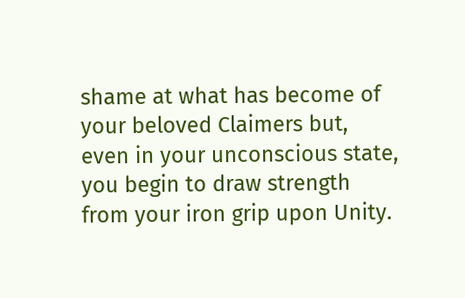shame at what has become of your beloved Claimers but, even in your unconscious state, you begin to draw strength from your iron grip upon Unity.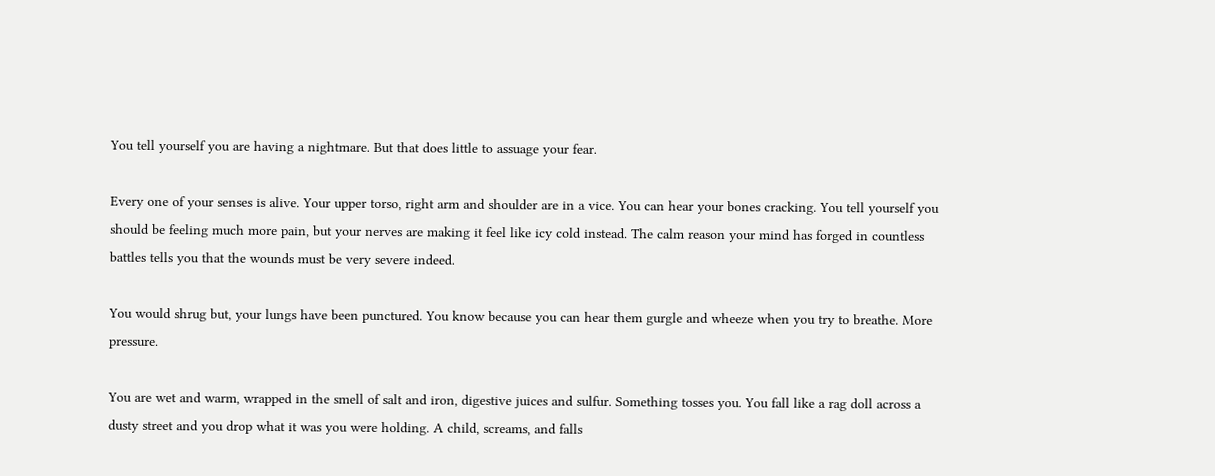You tell yourself you are having a nightmare. But that does little to assuage your fear.

Every one of your senses is alive. Your upper torso, right arm and shoulder are in a vice. You can hear your bones cracking. You tell yourself you should be feeling much more pain, but your nerves are making it feel like icy cold instead. The calm reason your mind has forged in countless battles tells you that the wounds must be very severe indeed.

You would shrug but, your lungs have been punctured. You know because you can hear them gurgle and wheeze when you try to breathe. More pressure.

You are wet and warm, wrapped in the smell of salt and iron, digestive juices and sulfur. Something tosses you. You fall like a rag doll across a dusty street and you drop what it was you were holding. A child, screams, and falls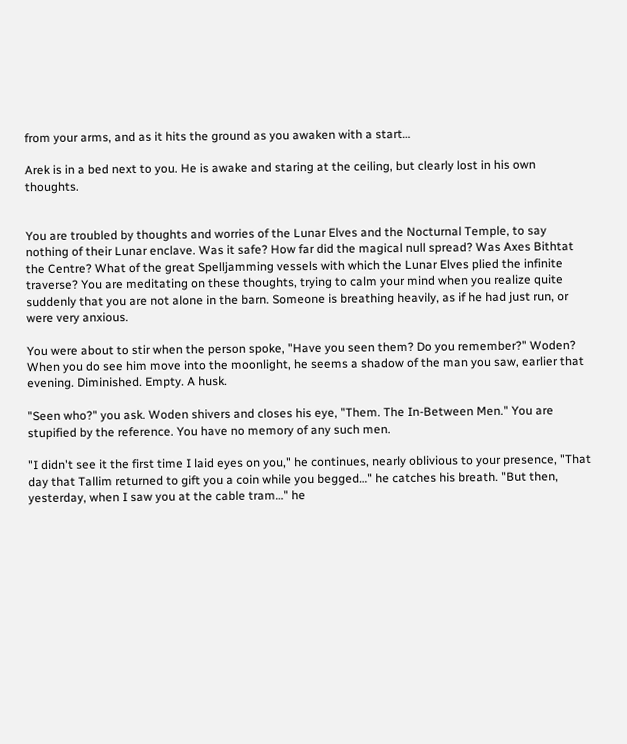from your arms, and as it hits the ground as you awaken with a start…

Arek is in a bed next to you. He is awake and staring at the ceiling, but clearly lost in his own thoughts.


You are troubled by thoughts and worries of the Lunar Elves and the Nocturnal Temple, to say nothing of their Lunar enclave. Was it safe? How far did the magical null spread? Was Axes Bithtat the Centre? What of the great Spelljamming vessels with which the Lunar Elves plied the infinite traverse? You are meditating on these thoughts, trying to calm your mind when you realize quite suddenly that you are not alone in the barn. Someone is breathing heavily, as if he had just run, or were very anxious.

You were about to stir when the person spoke, "Have you seen them? Do you remember?" Woden? When you do see him move into the moonlight, he seems a shadow of the man you saw, earlier that evening. Diminished. Empty. A husk.

"Seen who?" you ask. Woden shivers and closes his eye, "Them. The In-Between Men." You are stupified by the reference. You have no memory of any such men.

"I didn't see it the first time I laid eyes on you," he continues, nearly oblivious to your presence, "That day that Tallim returned to gift you a coin while you begged…" he catches his breath. "But then, yesterday, when I saw you at the cable tram…" he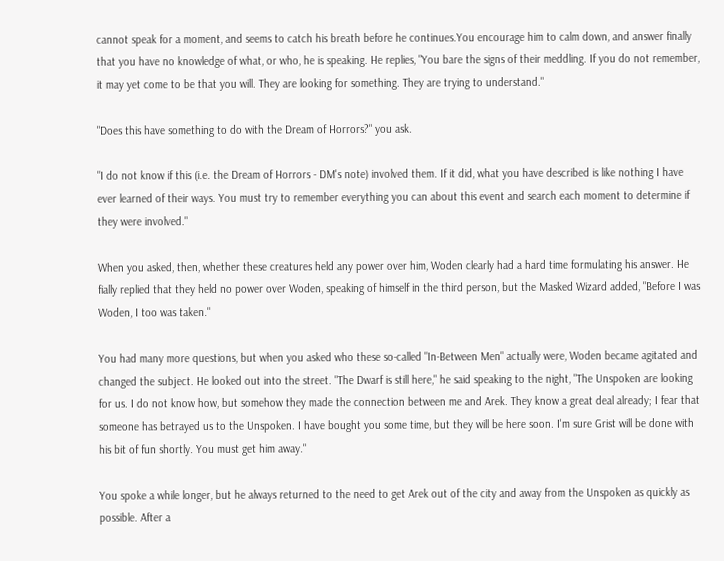cannot speak for a moment, and seems to catch his breath before he continues.You encourage him to calm down, and answer finally that you have no knowledge of what, or who, he is speaking. He replies, "You bare the signs of their meddling. If you do not remember, it may yet come to be that you will. They are looking for something. They are trying to understand."

"Does this have something to do with the Dream of Horrors?" you ask.

"I do not know if this (i.e. the Dream of Horrors - DM's note) involved them. If it did, what you have described is like nothing I have ever learned of their ways. You must try to remember everything you can about this event and search each moment to determine if they were involved."

When you asked, then, whether these creatures held any power over him, Woden clearly had a hard time formulating his answer. He fially replied that they held no power over Woden, speaking of himself in the third person, but the Masked Wizard added, "Before I was Woden, I too was taken."

You had many more questions, but when you asked who these so-called "In-Between Men" actually were, Woden became agitated and changed the subject. He looked out into the street. "The Dwarf is still here," he said speaking to the night, "The Unspoken are looking for us. I do not know how, but somehow they made the connection between me and Arek. They know a great deal already; I fear that someone has betrayed us to the Unspoken. I have bought you some time, but they will be here soon. I'm sure Grist will be done with his bit of fun shortly. You must get him away."

You spoke a while longer, but he always returned to the need to get Arek out of the city and away from the Unspoken as quickly as possible. After a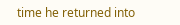time he returned into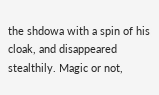the shdowa with a spin of his cloak, and disappeared stealthily. Magic or not,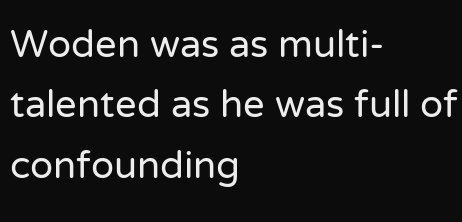Woden was as multi-talented as he was full of confounding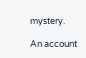mystery.

An account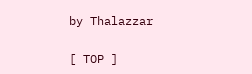by Thalazzar

[ TOP ]